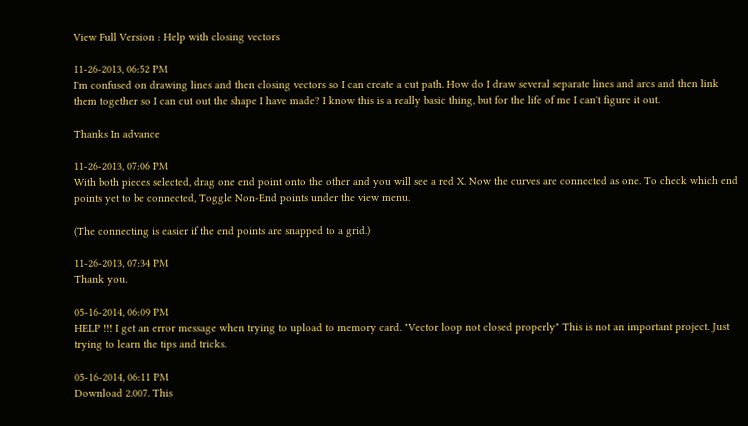View Full Version : Help with closing vectors

11-26-2013, 06:52 PM
I'm confused on drawing lines and then closing vectors so I can create a cut path. How do I draw several separate lines and arcs and then link them together so I can cut out the shape I have made? I know this is a really basic thing, but for the life of me I can't figure it out.

Thanks In advance

11-26-2013, 07:06 PM
With both pieces selected, drag one end point onto the other and you will see a red X. Now the curves are connected as one. To check which end points yet to be connected, Toggle Non-End points under the view menu.

(The connecting is easier if the end points are snapped to a grid.)

11-26-2013, 07:34 PM
Thank you.

05-16-2014, 06:09 PM
HELP !!! I get an error message when trying to upload to memory card. "Vector loop not closed properly" This is not an important project. Just trying to learn the tips and tricks.

05-16-2014, 06:11 PM
Download 2.007. This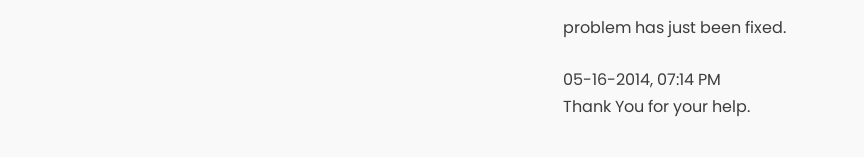problem has just been fixed.

05-16-2014, 07:14 PM
Thank You for your help.